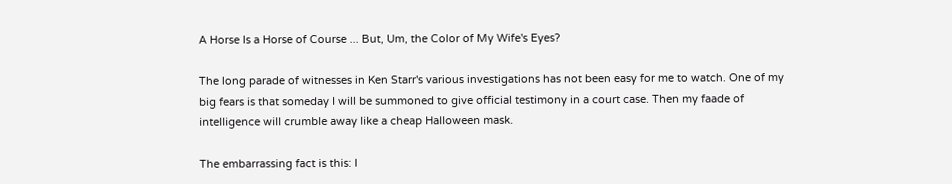A Horse Is a Horse of Course ... But, Um, the Color of My Wife's Eyes?

The long parade of witnesses in Ken Starr's various investigations has not been easy for me to watch. One of my big fears is that someday I will be summoned to give official testimony in a court case. Then my faade of intelligence will crumble away like a cheap Halloween mask.

The embarrassing fact is this: I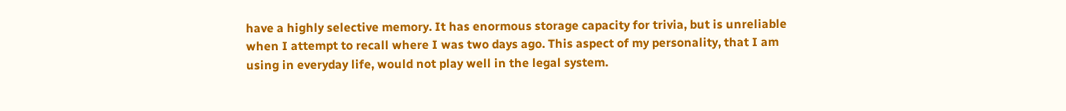have a highly selective memory. It has enormous storage capacity for trivia, but is unreliable when I attempt to recall where I was two days ago. This aspect of my personality, that I am using in everyday life, would not play well in the legal system.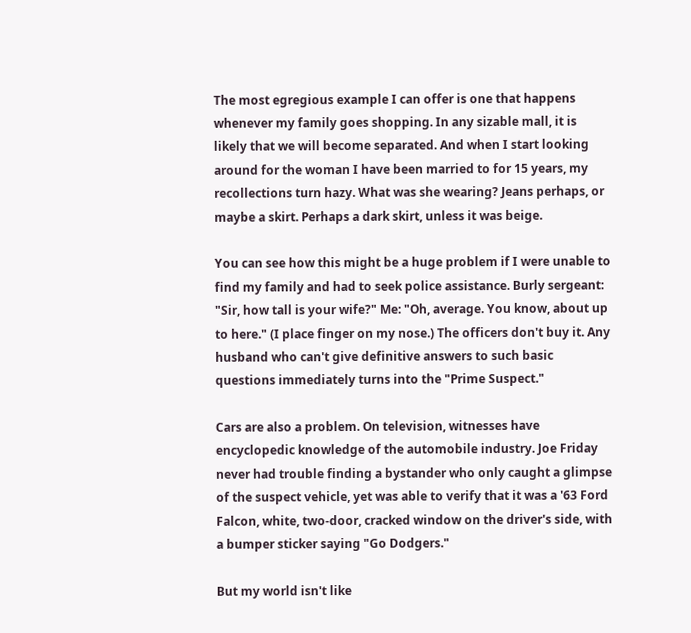The most egregious example I can offer is one that happens whenever my family goes shopping. In any sizable mall, it is likely that we will become separated. And when I start looking around for the woman I have been married to for 15 years, my recollections turn hazy. What was she wearing? Jeans perhaps, or maybe a skirt. Perhaps a dark skirt, unless it was beige.

You can see how this might be a huge problem if I were unable to find my family and had to seek police assistance. Burly sergeant: "Sir, how tall is your wife?" Me: "Oh, average. You know, about up to here." (I place finger on my nose.) The officers don't buy it. Any husband who can't give definitive answers to such basic questions immediately turns into the "Prime Suspect."

Cars are also a problem. On television, witnesses have encyclopedic knowledge of the automobile industry. Joe Friday never had trouble finding a bystander who only caught a glimpse of the suspect vehicle, yet was able to verify that it was a '63 Ford Falcon, white, two-door, cracked window on the driver's side, with a bumper sticker saying "Go Dodgers."

But my world isn't like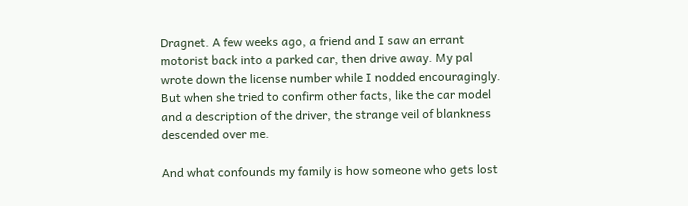Dragnet. A few weeks ago, a friend and I saw an errant motorist back into a parked car, then drive away. My pal wrote down the license number while I nodded encouragingly. But when she tried to confirm other facts, like the car model and a description of the driver, the strange veil of blankness descended over me.

And what confounds my family is how someone who gets lost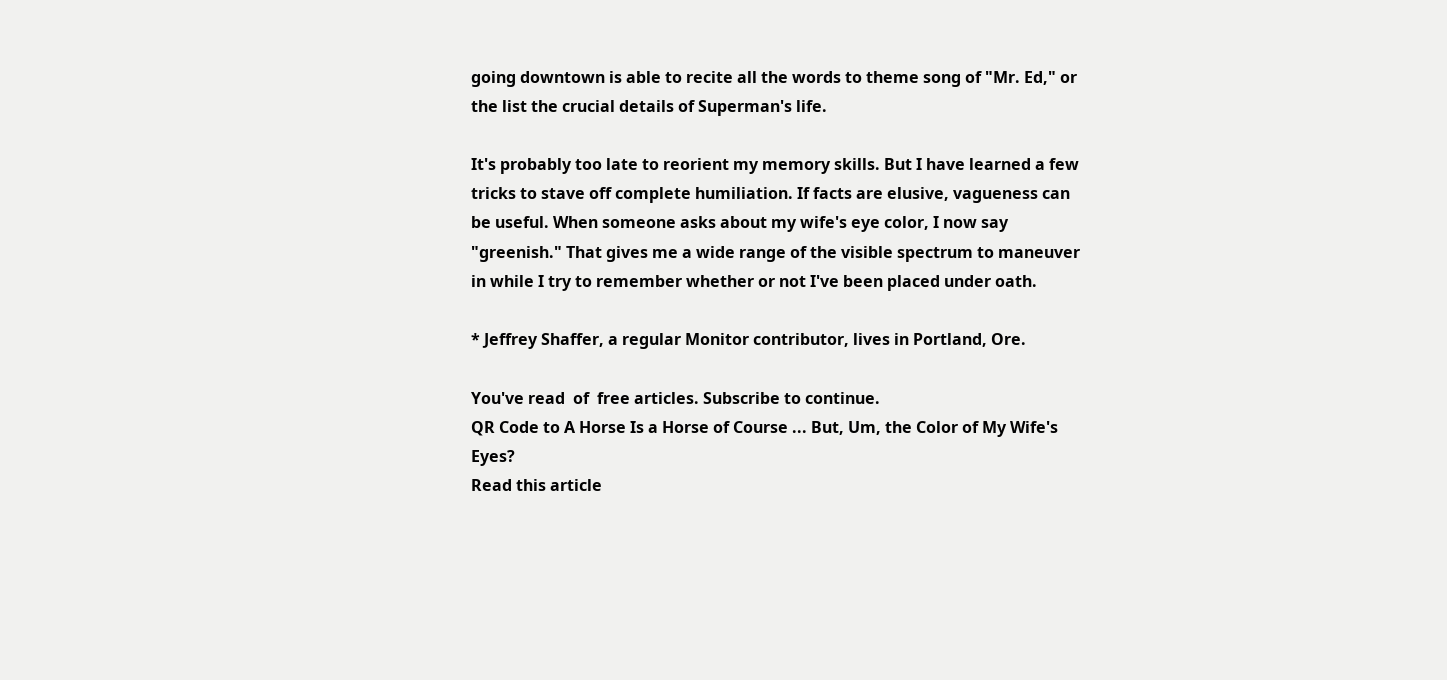going downtown is able to recite all the words to theme song of "Mr. Ed," or the list the crucial details of Superman's life.

It's probably too late to reorient my memory skills. But I have learned a few tricks to stave off complete humiliation. If facts are elusive, vagueness can be useful. When someone asks about my wife's eye color, I now say "greenish." That gives me a wide range of the visible spectrum to maneuver in while I try to remember whether or not I've been placed under oath.

* Jeffrey Shaffer, a regular Monitor contributor, lives in Portland, Ore.

You've read  of  free articles. Subscribe to continue.
QR Code to A Horse Is a Horse of Course ... But, Um, the Color of My Wife's Eyes?
Read this article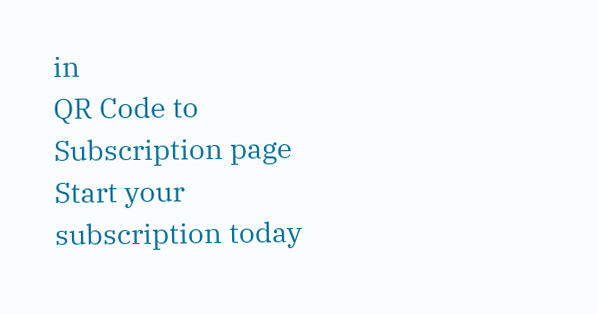in
QR Code to Subscription page
Start your subscription today